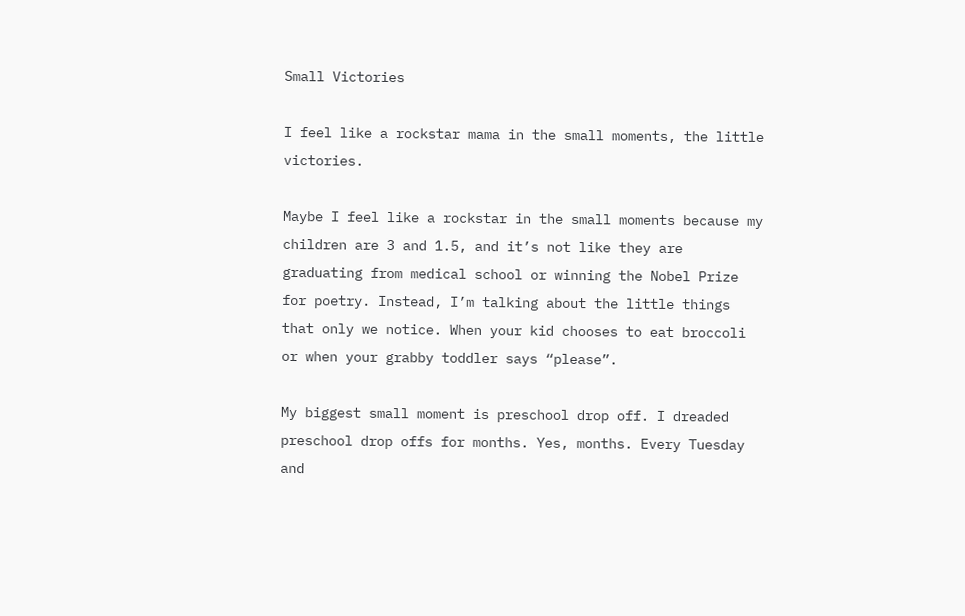Small Victories

I feel like a rockstar mama in the small moments, the little victories.

Maybe I feel like a rockstar in the small moments because my children are 3 and 1.5, and it’s not like they are graduating from medical school or winning the Nobel Prize for poetry. Instead, I’m talking about the little things that only we notice. When your kid chooses to eat broccoli or when your grabby toddler says “please”.

My biggest small moment is preschool drop off. I dreaded preschool drop offs for months. Yes, months. Every Tuesday and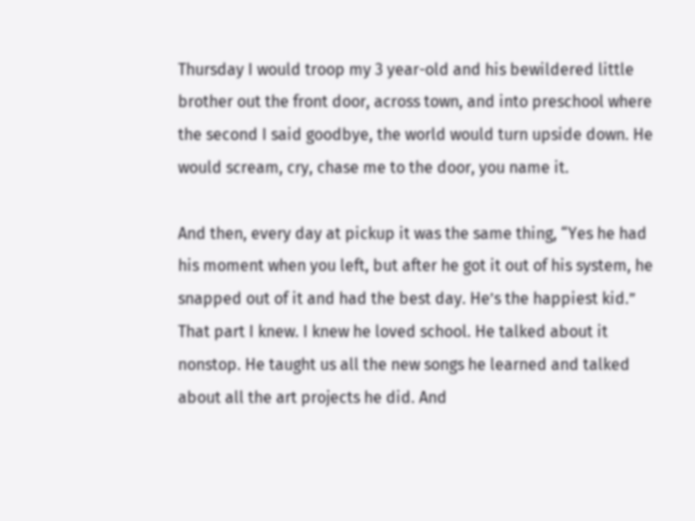Thursday I would troop my 3 year-old and his bewildered little brother out the front door, across town, and into preschool where the second I said goodbye, the world would turn upside down. He would scream, cry, chase me to the door, you name it.

And then, every day at pickup it was the same thing, “Yes he had his moment when you left, but after he got it out of his system, he snapped out of it and had the best day. He’s the happiest kid.” That part I knew. I knew he loved school. He talked about it nonstop. He taught us all the new songs he learned and talked about all the art projects he did. And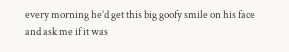every morning he’d get this big goofy smile on his face and ask me if it was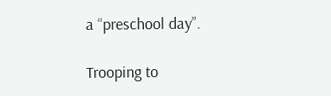a “preschool day”.

Trooping to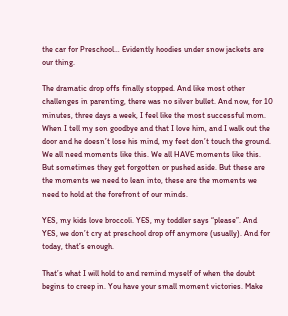the car for Preschool… Evidently hoodies under snow jackets are our thing.

The dramatic drop offs finally stopped. And like most other challenges in parenting, there was no silver bullet. And now, for 10 minutes, three days a week, I feel like the most successful mom. When I tell my son goodbye and that I love him, and I walk out the door and he doesn’t lose his mind, my feet don’t touch the ground. We all need moments like this. We all HAVE moments like this. But sometimes they get forgotten or pushed aside. But these are the moments we need to lean into, these are the moments we need to hold at the forefront of our minds.

YES, my kids love broccoli. YES, my toddler says “please”. And YES, we don’t cry at preschool drop off anymore (usually). And for today, that’s enough.

That’s what I will hold to and remind myself of when the doubt begins to creep in. You have your small moment victories. Make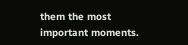them the most important moments.